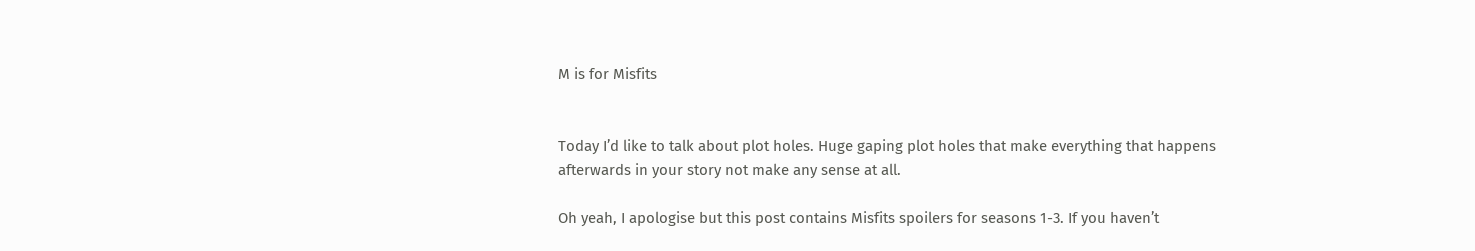M is for Misfits


Today I’d like to talk about plot holes. Huge gaping plot holes that make everything that happens afterwards in your story not make any sense at all.

Oh yeah, I apologise but this post contains Misfits spoilers for seasons 1-3. If you haven’t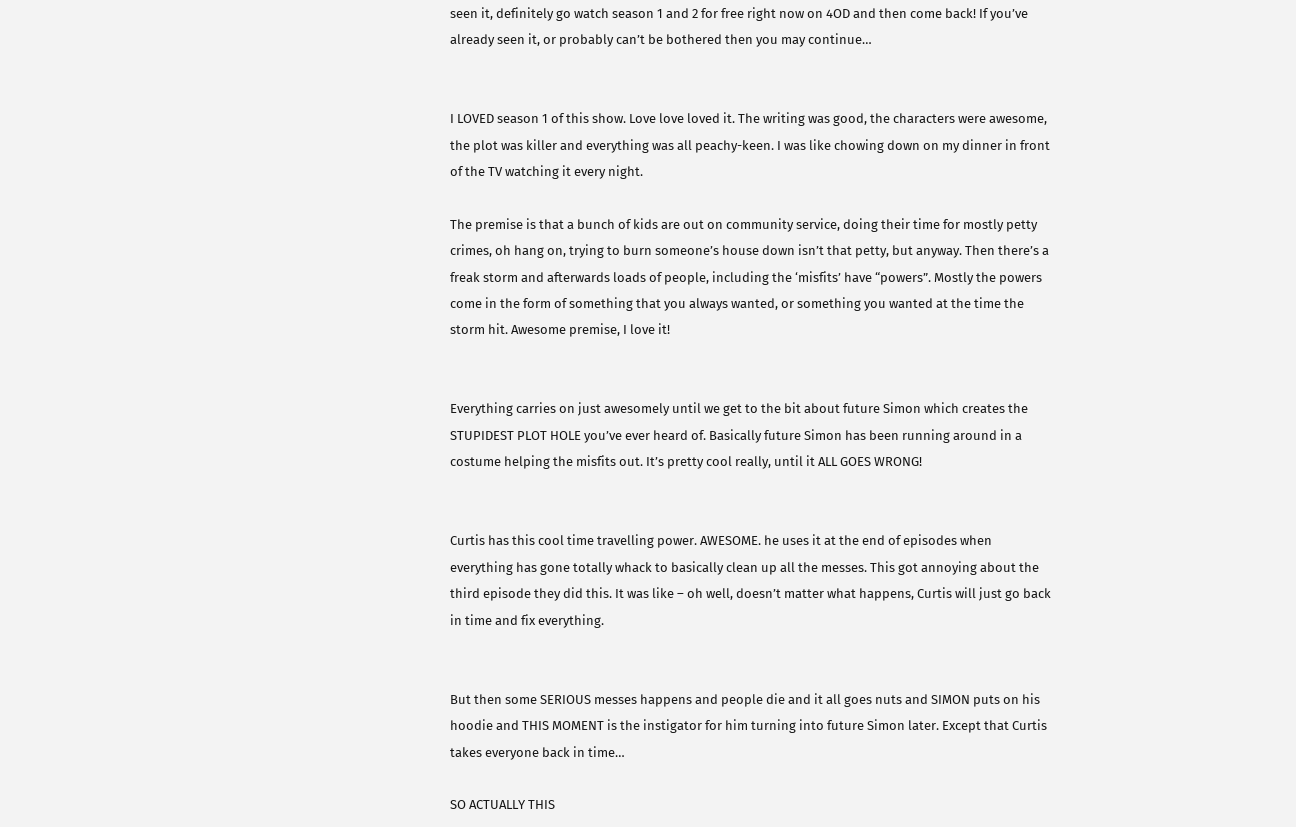seen it, definitely go watch season 1 and 2 for free right now on 4OD and then come back! If you’ve already seen it, or probably can’t be bothered then you may continue…


I LOVED season 1 of this show. Love love loved it. The writing was good, the characters were awesome, the plot was killer and everything was all peachy-keen. I was like chowing down on my dinner in front of the TV watching it every night.

The premise is that a bunch of kids are out on community service, doing their time for mostly petty crimes, oh hang on, trying to burn someone’s house down isn’t that petty, but anyway. Then there’s a freak storm and afterwards loads of people, including the ‘misfits’ have “powers”. Mostly the powers come in the form of something that you always wanted, or something you wanted at the time the storm hit. Awesome premise, I love it!


Everything carries on just awesomely until we get to the bit about future Simon which creates the STUPIDEST PLOT HOLE you’ve ever heard of. Basically future Simon has been running around in a costume helping the misfits out. It’s pretty cool really, until it ALL GOES WRONG!


Curtis has this cool time travelling power. AWESOME. he uses it at the end of episodes when everything has gone totally whack to basically clean up all the messes. This got annoying about the third episode they did this. It was like – oh well, doesn’t matter what happens, Curtis will just go back in time and fix everything.


But then some SERIOUS messes happens and people die and it all goes nuts and SIMON puts on his hoodie and THIS MOMENT is the instigator for him turning into future Simon later. Except that Curtis takes everyone back in time…

SO ACTUALLY THIS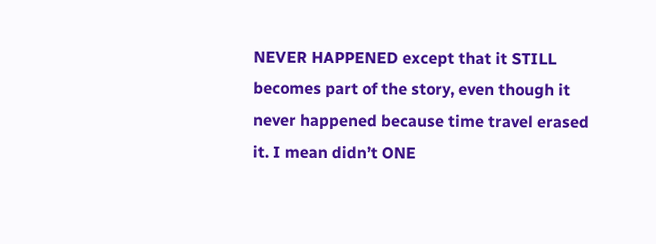NEVER HAPPENED except that it STILL becomes part of the story, even though it never happened because time travel erased it. I mean didn’t ONE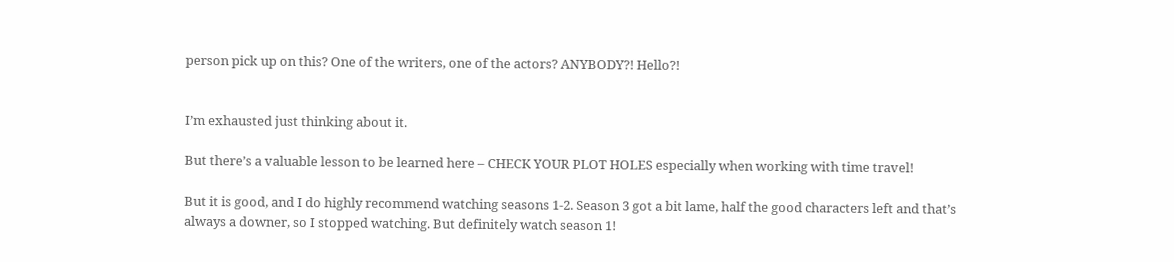person pick up on this? One of the writers, one of the actors? ANYBODY?! Hello?!


I’m exhausted just thinking about it.

But there’s a valuable lesson to be learned here – CHECK YOUR PLOT HOLES especially when working with time travel!

But it is good, and I do highly recommend watching seasons 1-2. Season 3 got a bit lame, half the good characters left and that’s always a downer, so I stopped watching. But definitely watch season 1!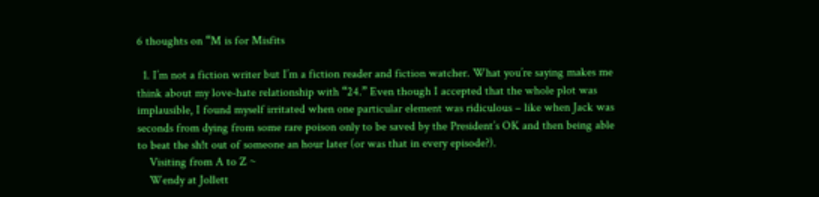6 thoughts on “M is for Misfits

  1. I’m not a fiction writer but I’m a fiction reader and fiction watcher. What you’re saying makes me think about my love-hate relationship with “24.” Even though I accepted that the whole plot was implausible, I found myself irritated when one particular element was ridiculous – like when Jack was seconds from dying from some rare poison only to be saved by the President’s OK and then being able to beat the sh!t out of someone an hour later (or was that in every episode?).
    Visiting from A to Z ~
    Wendy at Jollett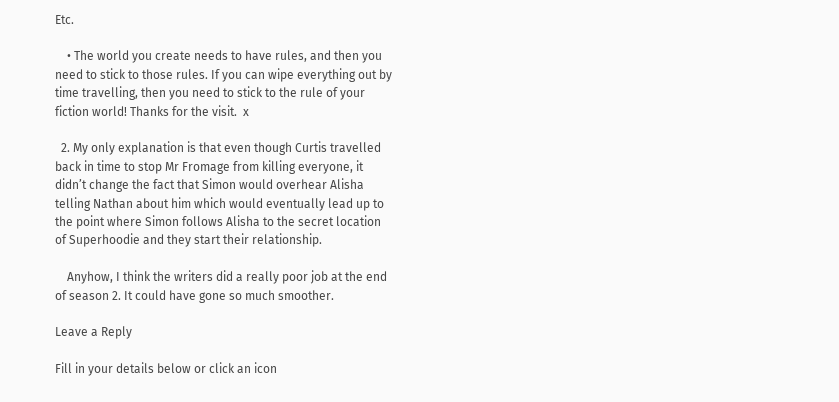Etc.

    • The world you create needs to have rules, and then you need to stick to those rules. If you can wipe everything out by time travelling, then you need to stick to the rule of your fiction world! Thanks for the visit.  x

  2. My only explanation is that even though Curtis travelled back in time to stop Mr Fromage from killing everyone, it didn’t change the fact that Simon would overhear Alisha telling Nathan about him which would eventually lead up to the point where Simon follows Alisha to the secret location of Superhoodie and they start their relationship.

    Anyhow, I think the writers did a really poor job at the end of season 2. It could have gone so much smoother.

Leave a Reply

Fill in your details below or click an icon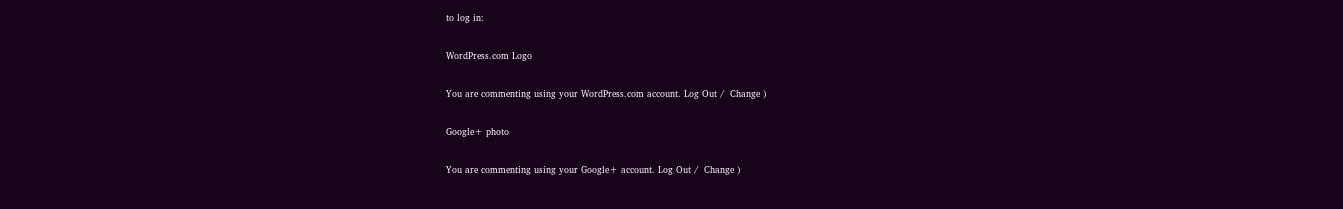to log in:

WordPress.com Logo

You are commenting using your WordPress.com account. Log Out /  Change )

Google+ photo

You are commenting using your Google+ account. Log Out /  Change )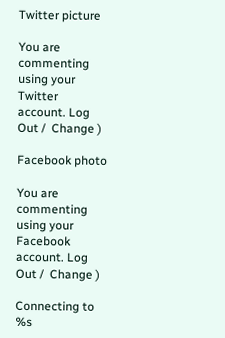Twitter picture

You are commenting using your Twitter account. Log Out /  Change )

Facebook photo

You are commenting using your Facebook account. Log Out /  Change )

Connecting to %s